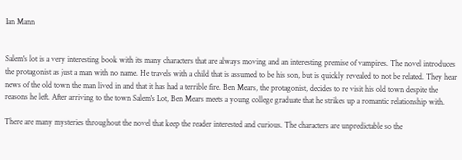Ian Mann


Salem's lot is a very interesting book with its many characters that are always moving and an interesting premise of vampires. The novel introduces the protagonist as just a man with no name. He travels with a child that is assumed to be his son, but is quickly revealed to not be related. They hear news of the old town the man lived in and that it has had a terrible fire. Ben Mears, the protagonist, decides to re visit his old town despite the reasons he left. After arriving to the town Salem's Lot, Ben Mears meets a young college graduate that he strikes up a romantic relationship with.

There are many mysteries throughout the novel that keep the reader interested and curious. The characters are unpredictable so the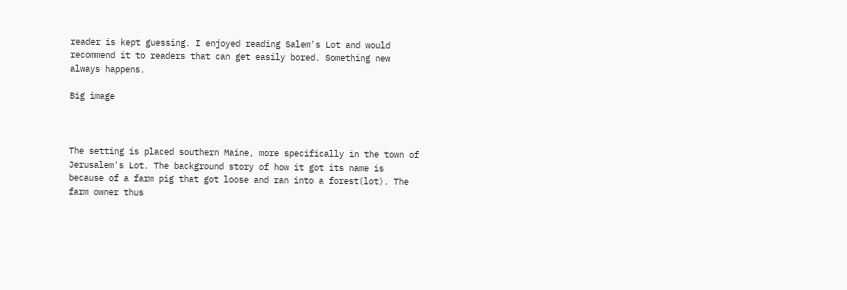reader is kept guessing. I enjoyed reading Salem's Lot and would recommend it to readers that can get easily bored. Something new always happens.

Big image



The setting is placed southern Maine, more specifically in the town of Jerusalem's Lot. The background story of how it got its name is because of a farm pig that got loose and ran into a forest(lot). The farm owner thus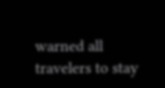warned all travelers to stay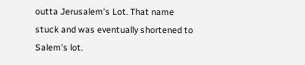outta Jerusalem's Lot. That name stuck and was eventually shortened to Salem's lot.